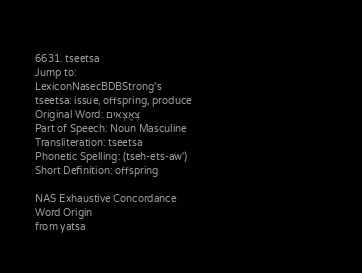6631. tseetsa
Jump to: LexiconNasecBDBStrong's
tseetsa: issue, offspring, produce
Original Word: צֶאֱצָאּים
Part of Speech: Noun Masculine
Transliteration: tseetsa
Phonetic Spelling: (tseh-ets-aw')
Short Definition: offspring

NAS Exhaustive Concordance
Word Origin
from yatsa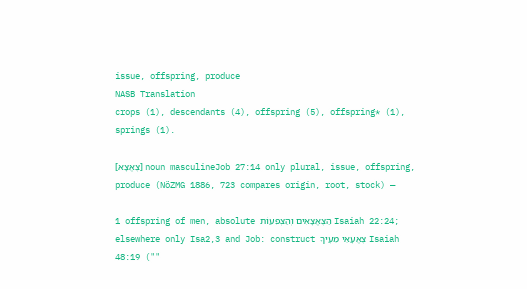issue, offspring, produce
NASB Translation
crops (1), descendants (4), offspring (5), offspring* (1), springs (1).

[צֶאֱצָא] noun masculineJob 27:14 only plural, issue, offspring, produce (NöZMG 1886, 723 compares origin, root, stock) —

1 offspring of men, absolute הַצֶּאֱצָאִים וְהַצְּפִעוֺת Isaiah 22:24; elsewhere only Isa2,3 and Job: construct צֶאֱעָאֵי מֵעֶיךָ Isaiah 48:19 (""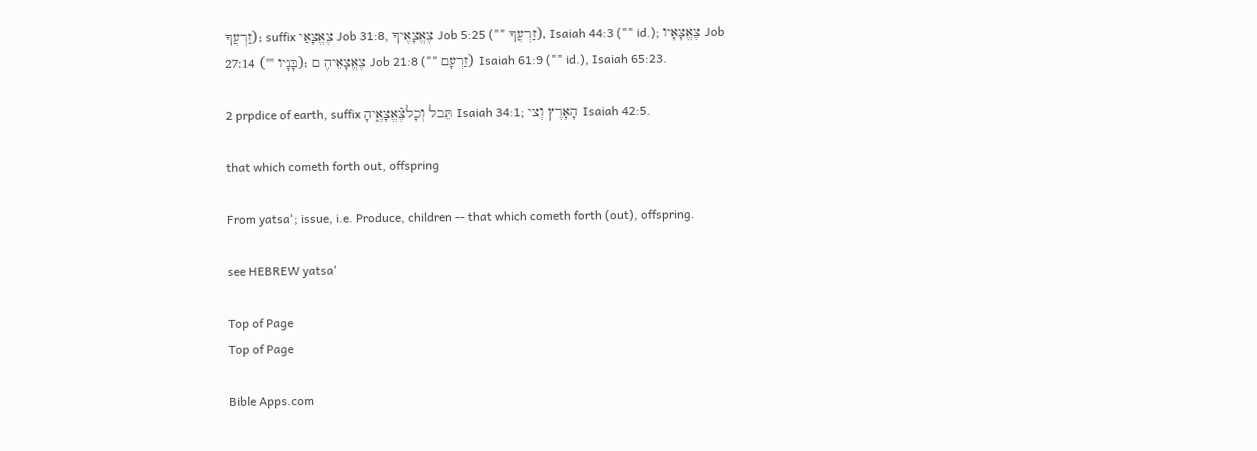זַרְעֲךָ); suffix צֶאֱצָאַי Job 31:8, צֶאֱצָאֶיךָ Job 5:25 ("" זַרְעֲךָ), Isaiah 44:3 ("" id.); צֶאֱצָאָיו Job 27:14 ("" בָּנָיו); צֶאֱצָאֵיהֶ ם Job 21:8 ("" זַרְעָם) Isaiah 61:9 ("" id.), Isaiah 65:23.

2 prpdice of earth, suffix תֵּבל וְכָלצֶֿאֱצָאֶ֑יהָ Isaiah 34:1; הָאָרֶץ וְצי Isaiah 42:5.

that which cometh forth out, offspring

From yatsa'; issue, i.e. Produce, children -- that which cometh forth (out), offspring.

see HEBREW yatsa'

Top of Page
Top of Page

Bible Apps.com